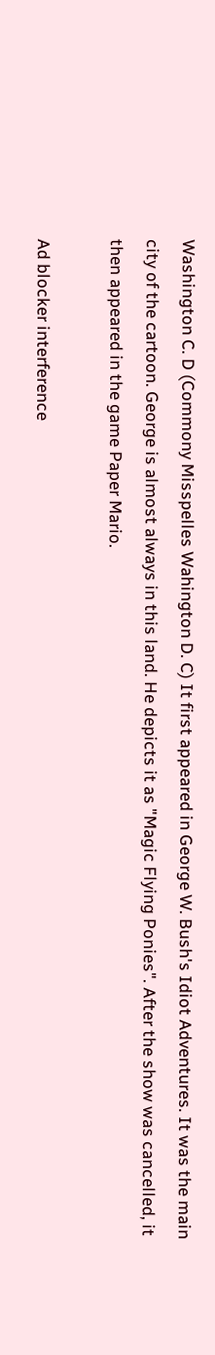Washington C. D (Commony Misspelles Wahington D. C) It first appeared in George W. Bush's Idiot Adventures. It was the main city of the cartoon. George is almost always in this land. He depicts it as "Magic Flying Ponies". After the show was cancelled, it then appeared in the game Paper Mario.

Ad blocker interference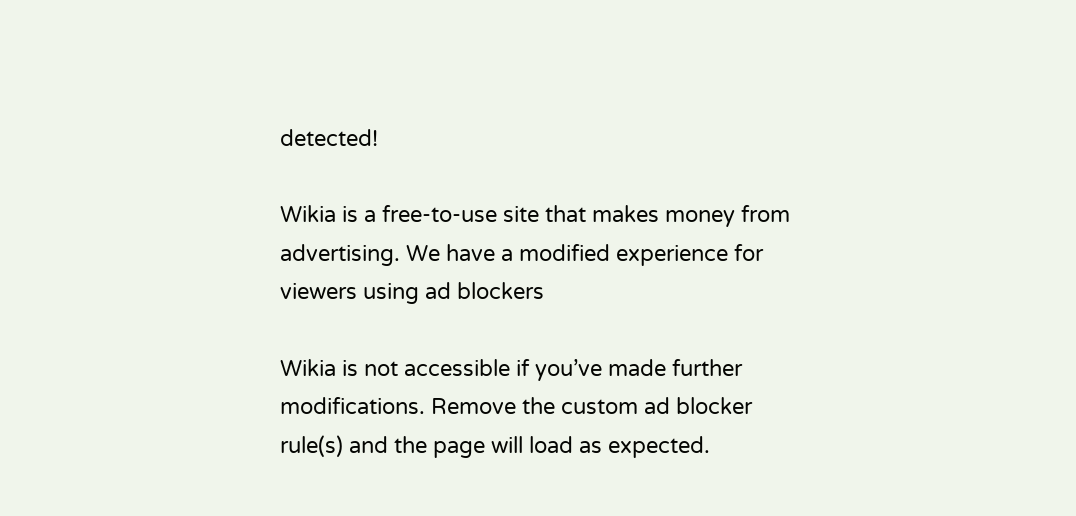detected!

Wikia is a free-to-use site that makes money from advertising. We have a modified experience for viewers using ad blockers

Wikia is not accessible if you’ve made further modifications. Remove the custom ad blocker rule(s) and the page will load as expected.